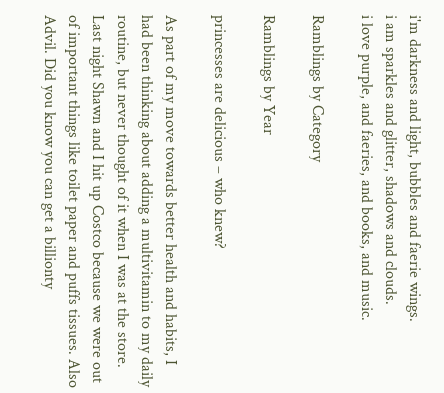i'm darkness and light, bubbles and faerie wings.
i am sparkles and glitter, shadows and clouds.
i love purple, and faeries, and books, and music.

Ramblings by Category

Ramblings by Year

princesses are delicious – who knew?

As part of my move towards better health and habits, I had been thinking about adding a multivitamin to my daily routine, but never thought of it when I was at the store. Last night Shawn and I hit up Costco because we were out of important things like toilet paper and puffs tissues. Also Advil. Did you know you can get a billionty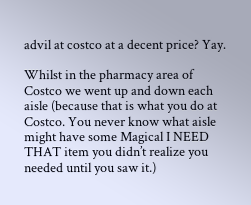advil at costco at a decent price? Yay.

Whilst in the pharmacy area of Costco we went up and down each aisle (because that is what you do at Costco. You never know what aisle might have some Magical I NEED THAT item you didn’t realize you needed until you saw it.)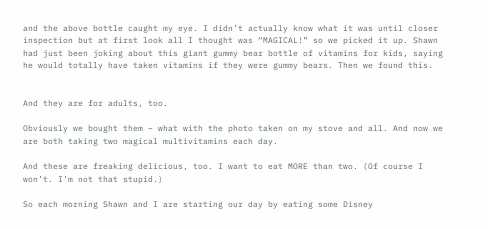and the above bottle caught my eye. I didn’t actually know what it was until closer inspection but at first look all I thought was “MAGICAL!” so we picked it up. Shawn had just been joking about this giant gummy bear bottle of vitamins for kids, saying he would totally have taken vitamins if they were gummy bears. Then we found this.


And they are for adults, too.

Obviously we bought them – what with the photo taken on my stove and all. And now we are both taking two magical multivitamins each day.

And these are freaking delicious, too. I want to eat MORE than two. (Of course I won’t. I’m not that stupid.)

So each morning Shawn and I are starting our day by eating some Disney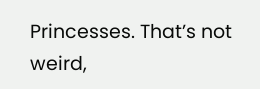Princesses. That’s not weird,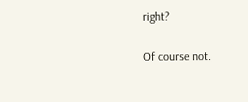right?

Of course not.